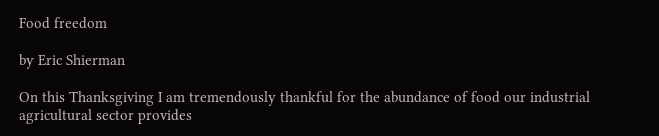Food freedom

by Eric Shierman

On this Thanksgiving I am tremendously thankful for the abundance of food our industrial agricultural sector provides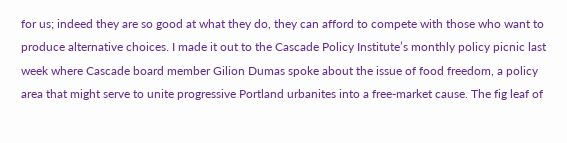for us; indeed they are so good at what they do, they can afford to compete with those who want to produce alternative choices. I made it out to the Cascade Policy Institute’s monthly policy picnic last week where Cascade board member Gilion Dumas spoke about the issue of food freedom, a policy area that might serve to unite progressive Portland urbanites into a free-market cause. The fig leaf of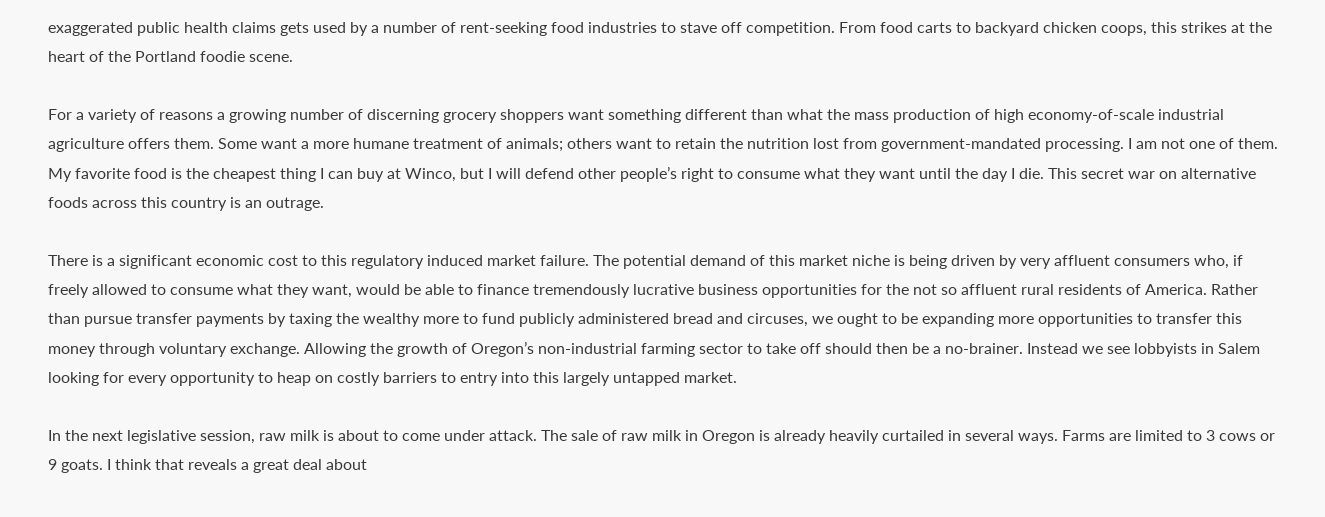exaggerated public health claims gets used by a number of rent-seeking food industries to stave off competition. From food carts to backyard chicken coops, this strikes at the heart of the Portland foodie scene.

For a variety of reasons a growing number of discerning grocery shoppers want something different than what the mass production of high economy-of-scale industrial agriculture offers them. Some want a more humane treatment of animals; others want to retain the nutrition lost from government-mandated processing. I am not one of them. My favorite food is the cheapest thing I can buy at Winco, but I will defend other people’s right to consume what they want until the day I die. This secret war on alternative foods across this country is an outrage.

There is a significant economic cost to this regulatory induced market failure. The potential demand of this market niche is being driven by very affluent consumers who, if freely allowed to consume what they want, would be able to finance tremendously lucrative business opportunities for the not so affluent rural residents of America. Rather than pursue transfer payments by taxing the wealthy more to fund publicly administered bread and circuses, we ought to be expanding more opportunities to transfer this money through voluntary exchange. Allowing the growth of Oregon’s non-industrial farming sector to take off should then be a no-brainer. Instead we see lobbyists in Salem looking for every opportunity to heap on costly barriers to entry into this largely untapped market.

In the next legislative session, raw milk is about to come under attack. The sale of raw milk in Oregon is already heavily curtailed in several ways. Farms are limited to 3 cows or 9 goats. I think that reveals a great deal about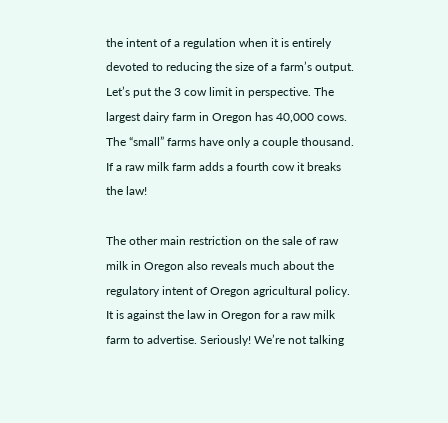the intent of a regulation when it is entirely devoted to reducing the size of a farm’s output. Let’s put the 3 cow limit in perspective. The largest dairy farm in Oregon has 40,000 cows. The “small” farms have only a couple thousand. If a raw milk farm adds a fourth cow it breaks the law!

The other main restriction on the sale of raw milk in Oregon also reveals much about the regulatory intent of Oregon agricultural policy. It is against the law in Oregon for a raw milk farm to advertise. Seriously! We’re not talking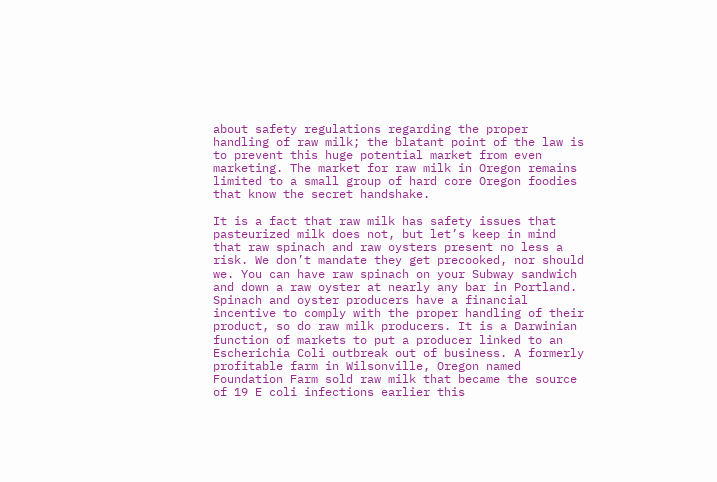about safety regulations regarding the proper handling of raw milk; the blatant point of the law is to prevent this huge potential market from even marketing. The market for raw milk in Oregon remains limited to a small group of hard core Oregon foodies that know the secret handshake.

It is a fact that raw milk has safety issues that pasteurized milk does not, but let’s keep in mind that raw spinach and raw oysters present no less a risk. We don’t mandate they get precooked, nor should we. You can have raw spinach on your Subway sandwich and down a raw oyster at nearly any bar in Portland. Spinach and oyster producers have a financial incentive to comply with the proper handling of their product, so do raw milk producers. It is a Darwinian function of markets to put a producer linked to an Escherichia Coli outbreak out of business. A formerly profitable farm in Wilsonville, Oregon named Foundation Farm sold raw milk that became the source of 19 E coli infections earlier this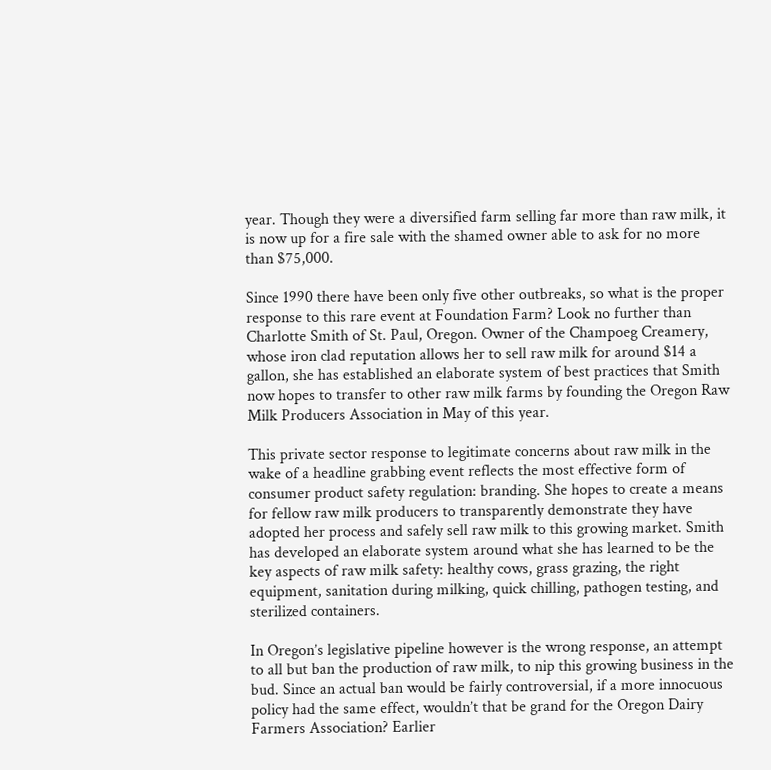year. Though they were a diversified farm selling far more than raw milk, it is now up for a fire sale with the shamed owner able to ask for no more than $75,000.

Since 1990 there have been only five other outbreaks, so what is the proper response to this rare event at Foundation Farm? Look no further than Charlotte Smith of St. Paul, Oregon. Owner of the Champoeg Creamery, whose iron clad reputation allows her to sell raw milk for around $14 a gallon, she has established an elaborate system of best practices that Smith now hopes to transfer to other raw milk farms by founding the Oregon Raw Milk Producers Association in May of this year.

This private sector response to legitimate concerns about raw milk in the wake of a headline grabbing event reflects the most effective form of consumer product safety regulation: branding. She hopes to create a means for fellow raw milk producers to transparently demonstrate they have adopted her process and safely sell raw milk to this growing market. Smith has developed an elaborate system around what she has learned to be the key aspects of raw milk safety: healthy cows, grass grazing, the right equipment, sanitation during milking, quick chilling, pathogen testing, and sterilized containers.

In Oregon’s legislative pipeline however is the wrong response, an attempt to all but ban the production of raw milk, to nip this growing business in the bud. Since an actual ban would be fairly controversial, if a more innocuous policy had the same effect, wouldn’t that be grand for the Oregon Dairy Farmers Association? Earlier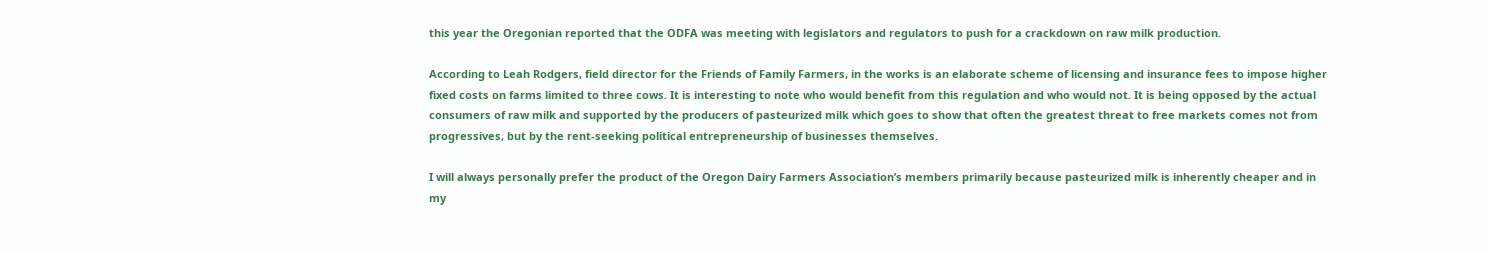this year the Oregonian reported that the ODFA was meeting with legislators and regulators to push for a crackdown on raw milk production.

According to Leah Rodgers, field director for the Friends of Family Farmers, in the works is an elaborate scheme of licensing and insurance fees to impose higher fixed costs on farms limited to three cows. It is interesting to note who would benefit from this regulation and who would not. It is being opposed by the actual consumers of raw milk and supported by the producers of pasteurized milk which goes to show that often the greatest threat to free markets comes not from progressives, but by the rent-seeking political entrepreneurship of businesses themselves.

I will always personally prefer the product of the Oregon Dairy Farmers Association’s members primarily because pasteurized milk is inherently cheaper and in my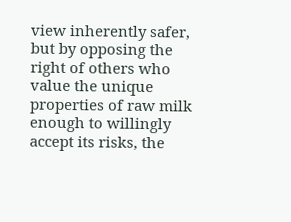view inherently safer, but by opposing the right of others who value the unique properties of raw milk enough to willingly accept its risks, the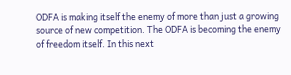ODFA is making itself the enemy of more than just a growing source of new competition. The ODFA is becoming the enemy of freedom itself. In this next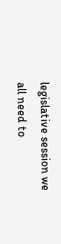legislative session we all need to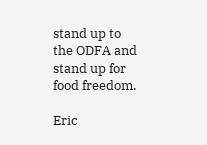stand up to the ODFA and stand up for food freedom.

Eric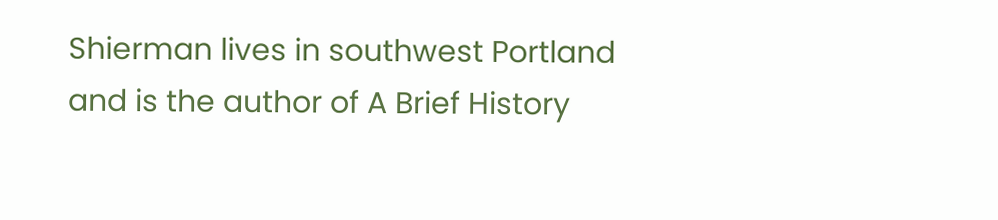Shierman lives in southwest Portland and is the author of A Brief History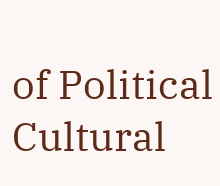of Political Cultural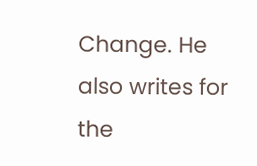Change. He also writes for the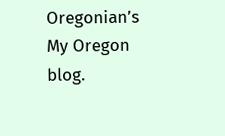Oregonian’s My Oregon blog.